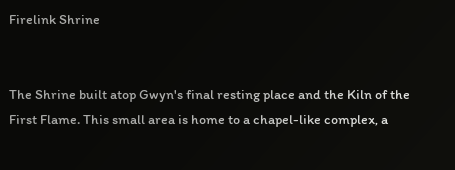Firelink Shrine


The Shrine built atop Gwyn's final resting place and the Kiln of the First Flame. This small area is home to a chapel-like complex, a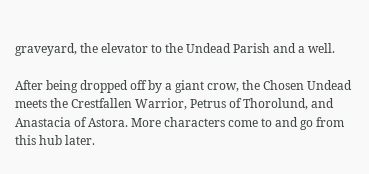graveyard, the elevator to the Undead Parish and a well.

After being dropped off by a giant crow, the Chosen Undead meets the Crestfallen Warrior, Petrus of Thorolund, and Anastacia of Astora. More characters come to and go from this hub later.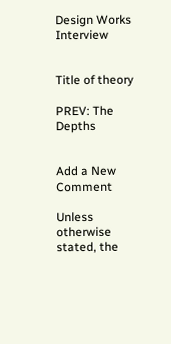Design Works Interview


Title of theory

PREV: The Depths


Add a New Comment

Unless otherwise stated, the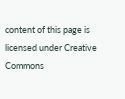content of this page is licensed under Creative Commons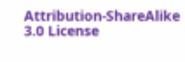Attribution-ShareAlike 3.0 License